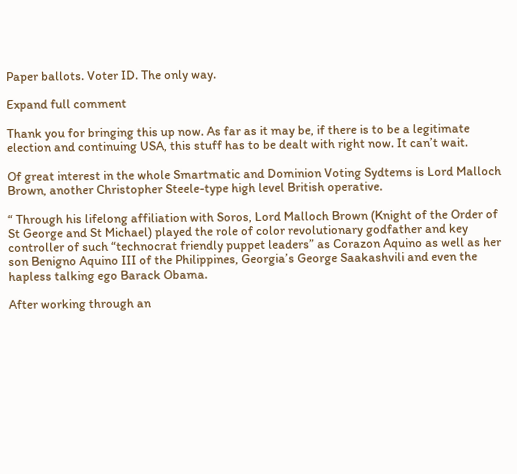Paper ballots. Voter ID. The only way.

Expand full comment

Thank you for bringing this up now. As far as it may be, if there is to be a legitimate election and continuing USA, this stuff has to be dealt with right now. It can’t wait.

Of great interest in the whole Smartmatic and Dominion Voting Sydtems is Lord Malloch Brown, another Christopher Steele-type high level British operative.

“ Through his lifelong affiliation with Soros, Lord Malloch Brown (Knight of the Order of St George and St Michael) played the role of color revolutionary godfather and key controller of such “technocrat friendly puppet leaders” as Corazon Aquino as well as her son Benigno Aquino III of the Philippines, Georgia’s George Saakashvili and even the hapless talking ego Barack Obama.

After working through an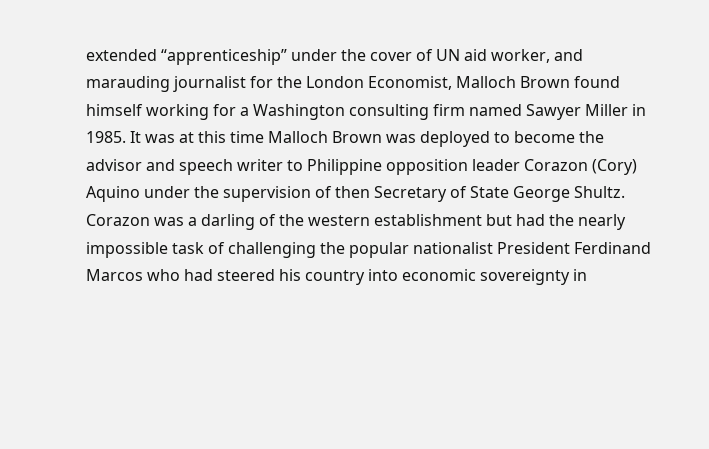extended “apprenticeship” under the cover of UN aid worker, and marauding journalist for the London Economist, Malloch Brown found himself working for a Washington consulting firm named Sawyer Miller in 1985. It was at this time Malloch Brown was deployed to become the advisor and speech writer to Philippine opposition leader Corazon (Cory) Aquino under the supervision of then Secretary of State George Shultz. Corazon was a darling of the western establishment but had the nearly impossible task of challenging the popular nationalist President Ferdinand Marcos who had steered his country into economic sovereignty in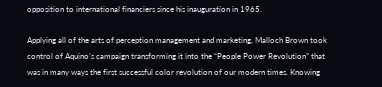opposition to international financiers since his inauguration in 1965.

Applying all of the arts of perception management and marketing, Malloch Brown took control of Aquino’s campaign transforming it into the “People Power Revolution” that was in many ways the first successful color revolution of our modern times. Knowing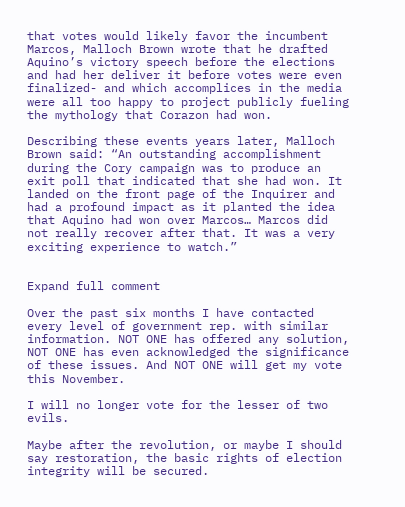that votes would likely favor the incumbent Marcos, Malloch Brown wrote that he drafted Aquino’s victory speech before the elections and had her deliver it before votes were even finalized- and which accomplices in the media were all too happy to project publicly fueling the mythology that Corazon had won.

Describing these events years later, Malloch Brown said: “An outstanding accomplishment during the Cory campaign was to produce an exit poll that indicated that she had won. It landed on the front page of the Inquirer and had a profound impact as it planted the idea that Aquino had won over Marcos… Marcos did not really recover after that. It was a very exciting experience to watch.”


Expand full comment

Over the past six months I have contacted every level of government rep. with similar information. NOT ONE has offered any solution, NOT ONE has even acknowledged the significance of these issues. And NOT ONE will get my vote this November.

I will no longer vote for the lesser of two evils.

Maybe after the revolution, or maybe I should say restoration, the basic rights of election integrity will be secured.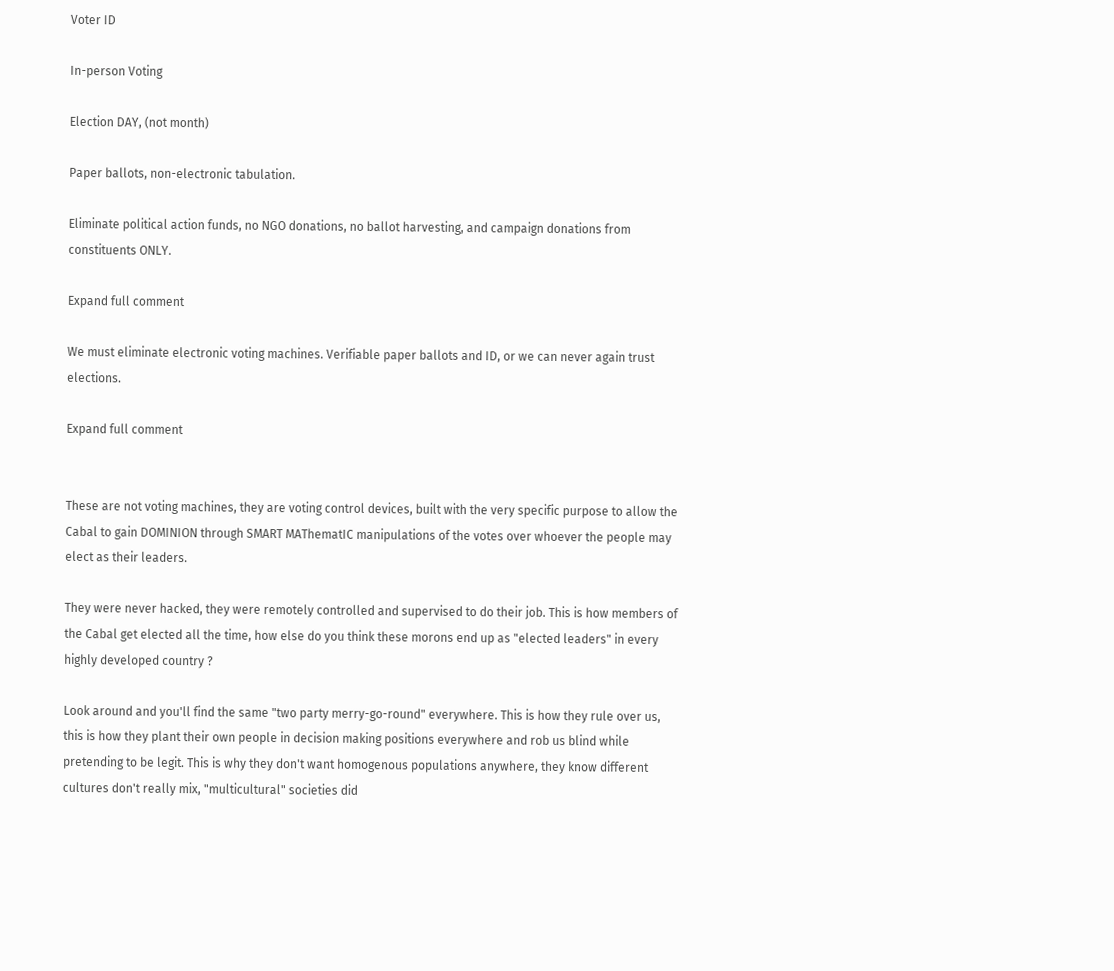Voter ID

In-person Voting

Election DAY, (not month)

Paper ballots, non-electronic tabulation.

Eliminate political action funds, no NGO donations, no ballot harvesting, and campaign donations from constituents ONLY.

Expand full comment

We must eliminate electronic voting machines. Verifiable paper ballots and ID, or we can never again trust elections.

Expand full comment


These are not voting machines, they are voting control devices, built with the very specific purpose to allow the Cabal to gain DOMINION through SMART MAThematIC manipulations of the votes over whoever the people may elect as their leaders.

They were never hacked, they were remotely controlled and supervised to do their job. This is how members of the Cabal get elected all the time, how else do you think these morons end up as "elected leaders" in every highly developed country ?

Look around and you'll find the same "two party merry-go-round" everywhere. This is how they rule over us, this is how they plant their own people in decision making positions everywhere and rob us blind while pretending to be legit. This is why they don't want homogenous populations anywhere, they know different cultures don't really mix, "multicultural" societies did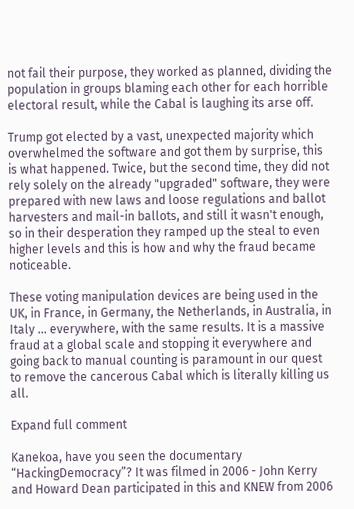not fail their purpose, they worked as planned, dividing the population in groups blaming each other for each horrible electoral result, while the Cabal is laughing its arse off.

Trump got elected by a vast, unexpected majority which overwhelmed the software and got them by surprise, this is what happened. Twice, but the second time, they did not rely solely on the already "upgraded" software, they were prepared with new laws and loose regulations and ballot harvesters and mail-in ballots, and still it wasn't enough, so in their desperation they ramped up the steal to even higher levels and this is how and why the fraud became noticeable.

These voting manipulation devices are being used in the UK, in France, in Germany, the Netherlands, in Australia, in Italy ... everywhere, with the same results. It is a massive fraud at a global scale and stopping it everywhere and going back to manual counting is paramount in our quest to remove the cancerous Cabal which is literally killing us all.

Expand full comment

Kanekoa, have you seen the documentary “HackingDemocracy”? It was filmed in 2006 - John Kerry and Howard Dean participated in this and KNEW from 2006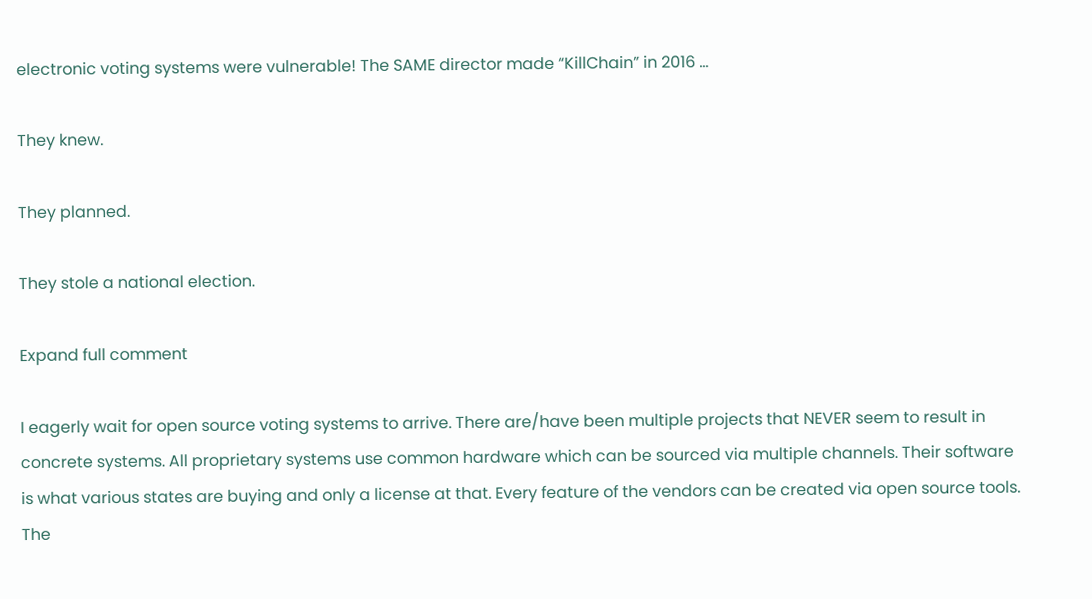electronic voting systems were vulnerable! The SAME director made “KillChain” in 2016 …

They knew.

They planned.

They stole a national election.

Expand full comment

I eagerly wait for open source voting systems to arrive. There are/have been multiple projects that NEVER seem to result in concrete systems. All proprietary systems use common hardware which can be sourced via multiple channels. Their software is what various states are buying and only a license at that. Every feature of the vendors can be created via open source tools. The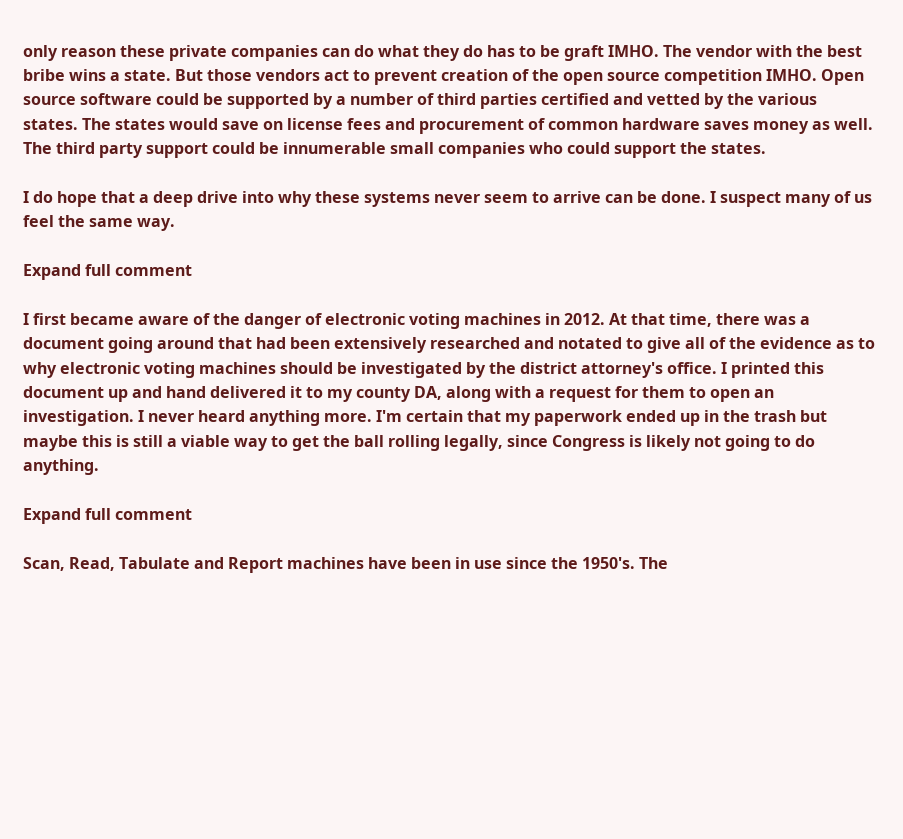only reason these private companies can do what they do has to be graft IMHO. The vendor with the best bribe wins a state. But those vendors act to prevent creation of the open source competition IMHO. Open source software could be supported by a number of third parties certified and vetted by the various states. The states would save on license fees and procurement of common hardware saves money as well. The third party support could be innumerable small companies who could support the states.

I do hope that a deep drive into why these systems never seem to arrive can be done. I suspect many of us feel the same way.

Expand full comment

I first became aware of the danger of electronic voting machines in 2012. At that time, there was a document going around that had been extensively researched and notated to give all of the evidence as to why electronic voting machines should be investigated by the district attorney's office. I printed this document up and hand delivered it to my county DA, along with a request for them to open an investigation. I never heard anything more. I'm certain that my paperwork ended up in the trash but maybe this is still a viable way to get the ball rolling legally, since Congress is likely not going to do anything.

Expand full comment

Scan, Read, Tabulate and Report machines have been in use since the 1950's. The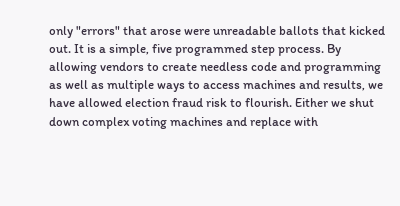only "errors" that arose were unreadable ballots that kicked out. It is a simple, five programmed step process. By allowing vendors to create needless code and programming as well as multiple ways to access machines and results, we have allowed election fraud risk to flourish. Either we shut down complex voting machines and replace with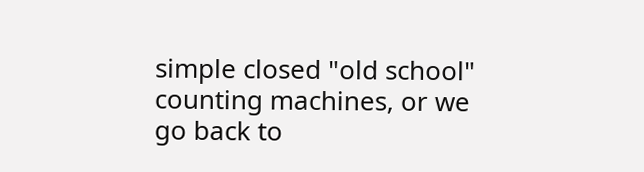simple closed "old school" counting machines, or we go back to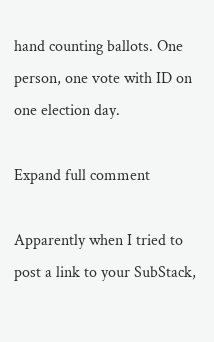hand counting ballots. One person, one vote with ID on one election day.

Expand full comment

Apparently when I tried to post a link to your SubStack,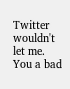Twitter wouldn't let me. You a bad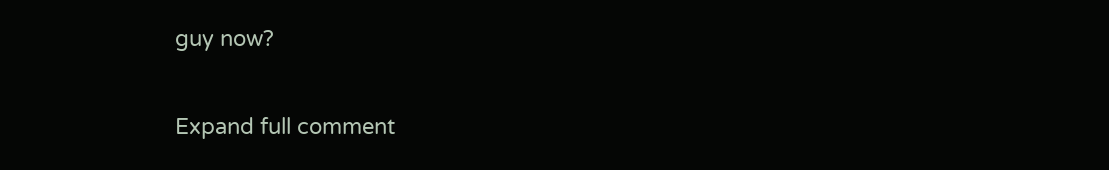guy now?

Expand full comment